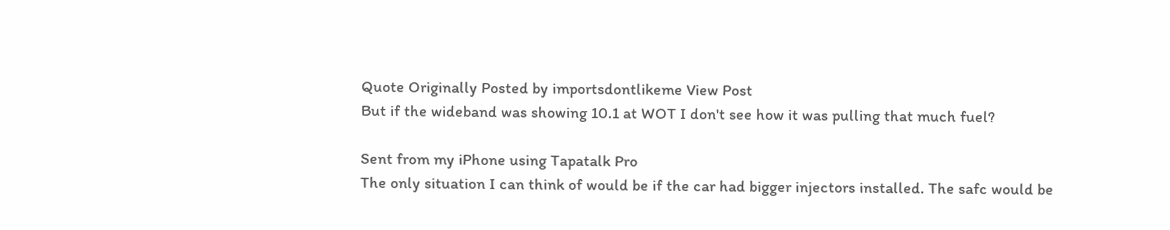Quote Originally Posted by importsdontlikeme View Post
But if the wideband was showing 10.1 at WOT I don't see how it was pulling that much fuel?

Sent from my iPhone using Tapatalk Pro
The only situation I can think of would be if the car had bigger injectors installed. The safc would be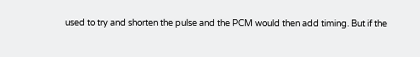used to try and shorten the pulse and the PCM would then add timing. But if the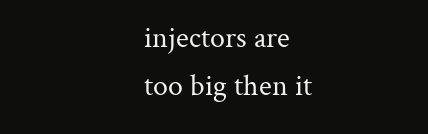injectors are too big then it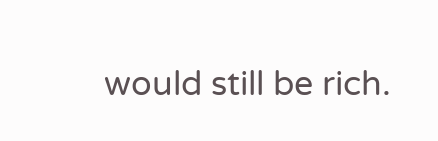would still be rich.